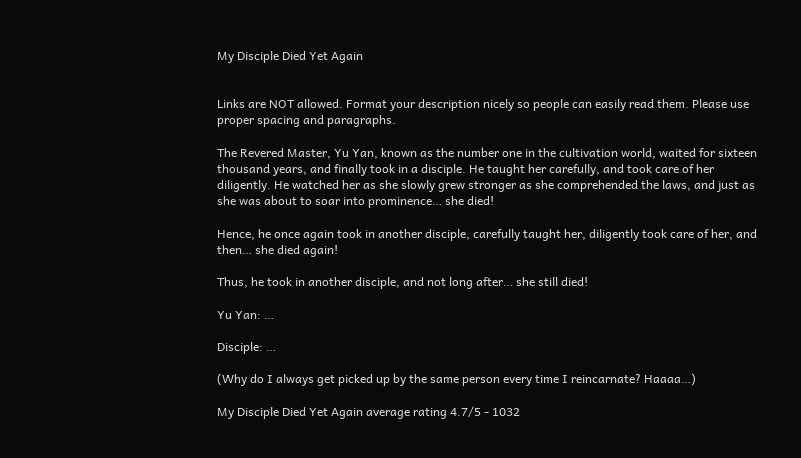My Disciple Died Yet Again


Links are NOT allowed. Format your description nicely so people can easily read them. Please use proper spacing and paragraphs.

The Revered Master, Yu Yan, known as the number one in the cultivation world, waited for sixteen thousand years, and finally took in a disciple. He taught her carefully, and took care of her diligently. He watched her as she slowly grew stronger as she comprehended the laws, and just as she was about to soar into prominence… she died!

Hence, he once again took in another disciple, carefully taught her, diligently took care of her, and then… she died again!

Thus, he took in another disciple, and not long after… she still died!

Yu Yan: …

Disciple: …

(Why do I always get picked up by the same person every time I reincarnate? Haaaa…)

My Disciple Died Yet Again average rating 4.7/5 - 1032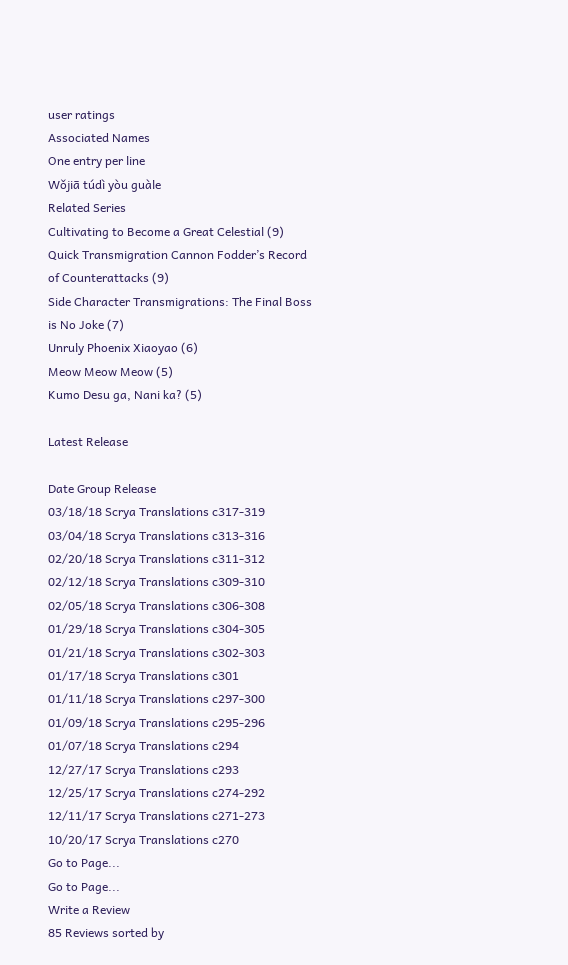user ratings
Associated Names
One entry per line
Wǒjiā túdì yòu guàle
Related Series
Cultivating to Become a Great Celestial (9)
Quick Transmigration Cannon Fodder’s Record of Counterattacks (9)
Side Character Transmigrations: The Final Boss is No Joke (7)
Unruly Phoenix Xiaoyao (6)
Meow Meow Meow (5)
Kumo Desu ga, Nani ka? (5)

Latest Release

Date Group Release
03/18/18 Scrya Translations c317-319
03/04/18 Scrya Translations c313-316
02/20/18 Scrya Translations c311-312
02/12/18 Scrya Translations c309-310
02/05/18 Scrya Translations c306-308
01/29/18 Scrya Translations c304-305
01/21/18 Scrya Translations c302-303
01/17/18 Scrya Translations c301
01/11/18 Scrya Translations c297-300
01/09/18 Scrya Translations c295-296
01/07/18 Scrya Translations c294
12/27/17 Scrya Translations c293
12/25/17 Scrya Translations c274-292
12/11/17 Scrya Translations c271-273
10/20/17 Scrya Translations c270
Go to Page...
Go to Page...
Write a Review
85 Reviews sorted by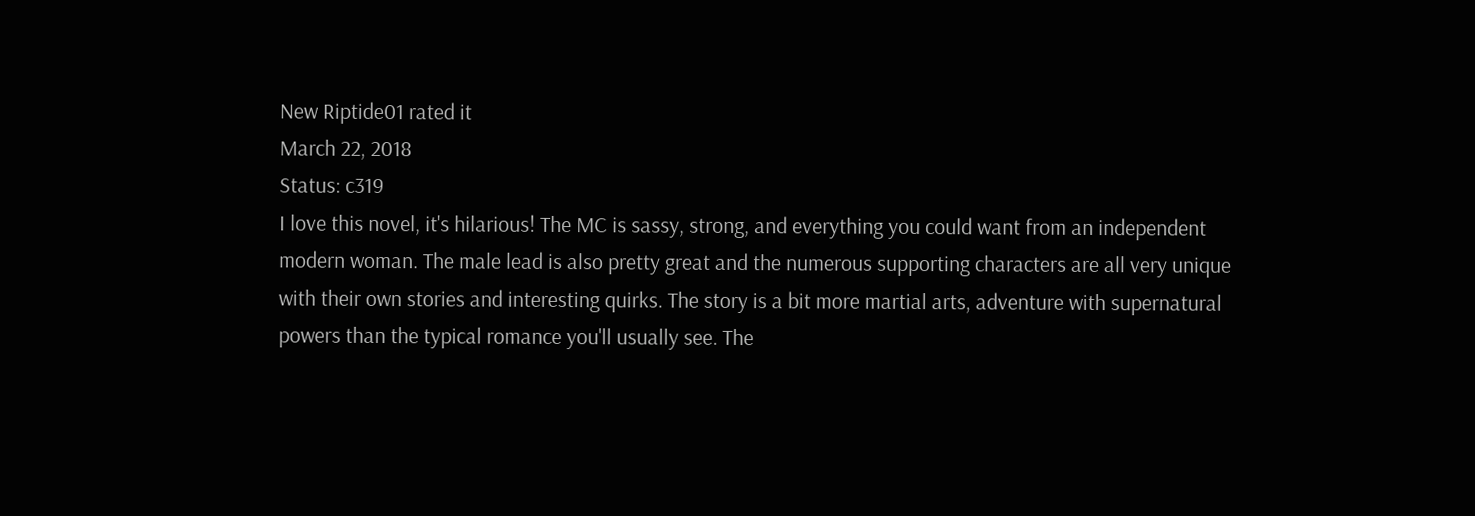New Riptide01 rated it
March 22, 2018
Status: c319
I love this novel, it's hilarious! The MC is sassy, strong, and everything you could want from an independent modern woman. The male lead is also pretty great and the numerous supporting characters are all very unique with their own stories and interesting quirks. The story is a bit more martial arts, adventure with supernatural powers than the typical romance you'll usually see. The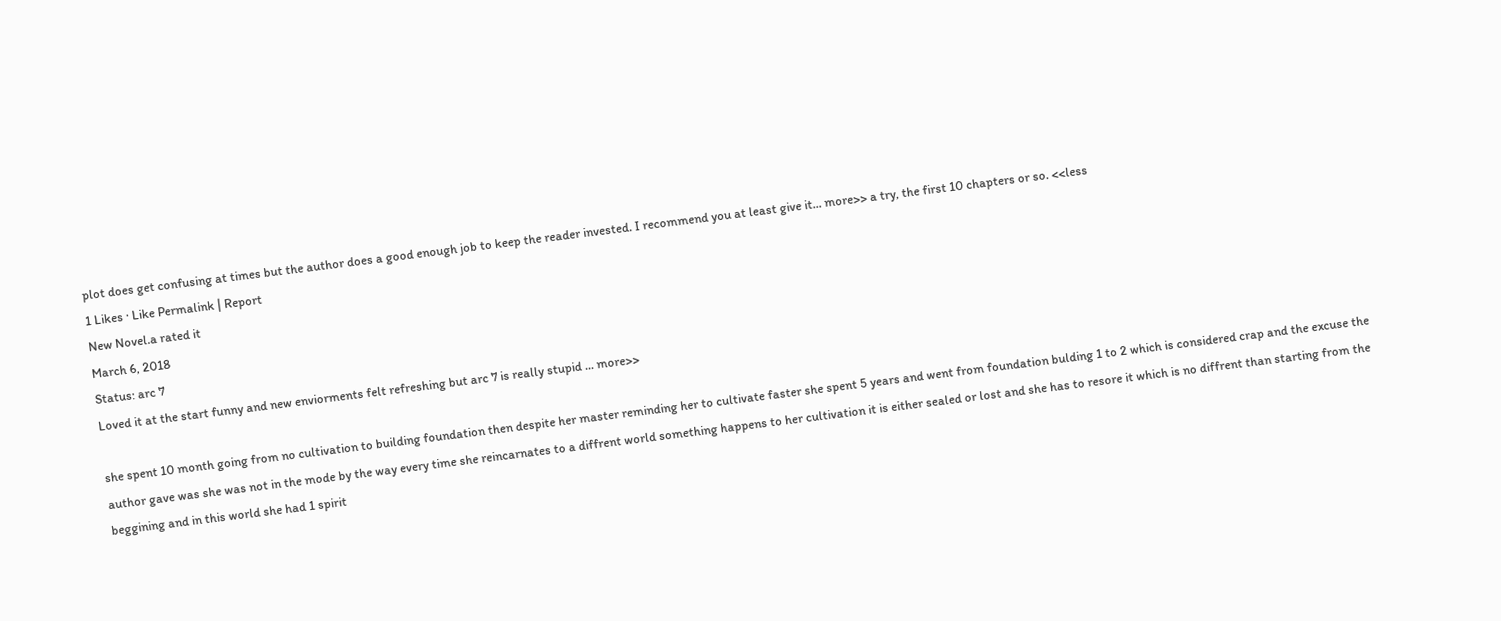plot does get confusing at times but the author does a good enough job to keep the reader invested. I recommend you at least give it... more>> a try, the first 10 chapters or so. <<less
1 Likes · Like Permalink | Report
New Novel.a rated it
March 6, 2018
Status: arc 7
Loved it at the start funny and new enviorments felt refreshing but arc 7 is really stupid ... more>>

she spent 10 month going from no cultivation to building foundation then despite her master reminding her to cultivate faster she spent 5 years and went from foundation bulding 1 to 2 which is considered crap and the excuse the author gave was she was not in the mode by the way every time she reincarnates to a diffrent world something happens to her cultivation it is either sealed or lost and she has to resore it which is no diffrent than starting from the beggining and in this world she had 1 spirit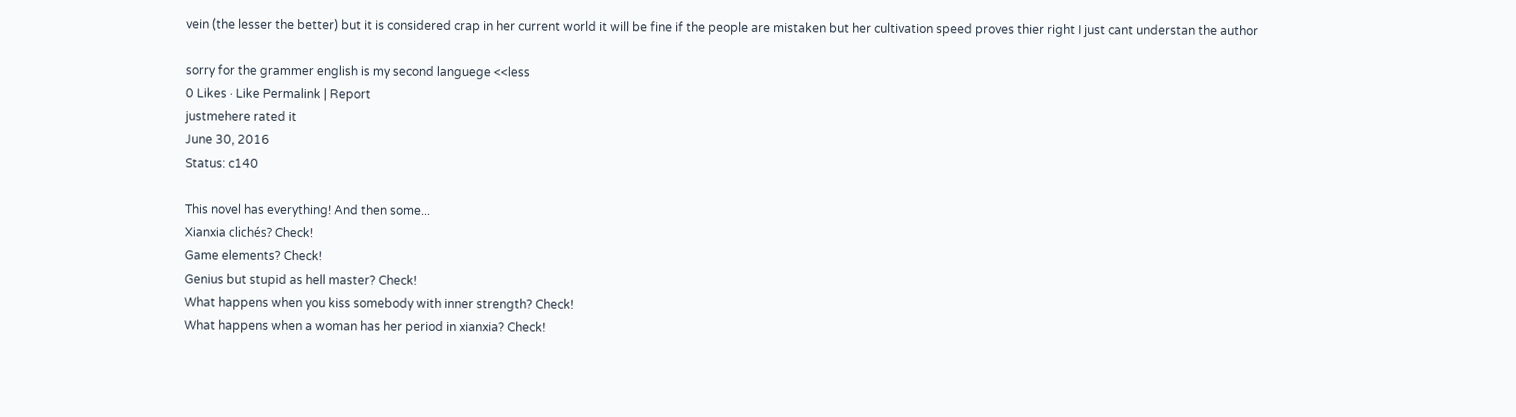vein (the lesser the better) but it is considered crap in her current world it will be fine if the people are mistaken but her cultivation speed proves thier right I just cant understan the author

sorry for the grammer english is my second languege <<less
0 Likes · Like Permalink | Report
justmehere rated it
June 30, 2016
Status: c140

This novel has everything! And then some...
Xianxia clichés? Check!
Game elements? Check!
Genius but stupid as hell master? Check!
What happens when you kiss somebody with inner strength? Check!
What happens when a woman has her period in xianxia? Check!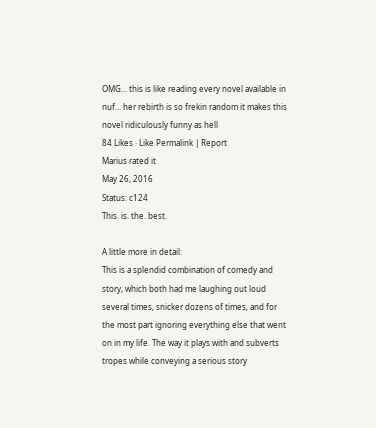OMG... this is like reading every novel available in nuf... her rebirth is so frekin random it makes this novel ridiculously funny as hell
84 Likes · Like Permalink | Report
Marius rated it
May 26, 2016
Status: c124
This. is. the. best.

A little more in detail:
This is a splendid combination of comedy and story, which both had me laughing out loud several times, snicker dozens of times, and for the most part ignoring everything else that went on in my life. The way it plays with and subverts tropes while conveying a serious story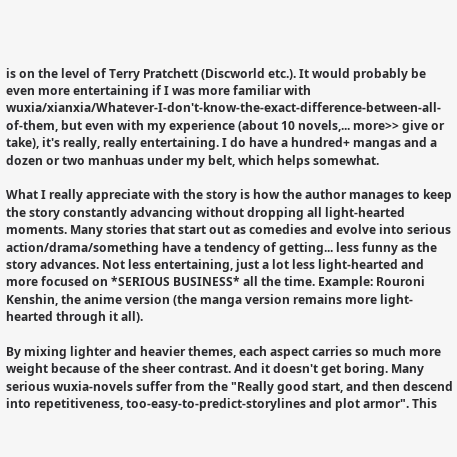is on the level of Terry Pratchett (Discworld etc.). It would probably be even more entertaining if I was more familiar with wuxia/xianxia/Whatever-I-don't-know-the-exact-difference-between-all-of-them, but even with my experience (about 10 novels,... more>> give or take), it's really, really entertaining. I do have a hundred+ mangas and a dozen or two manhuas under my belt, which helps somewhat.

What I really appreciate with the story is how the author manages to keep the story constantly advancing without dropping all light-hearted moments. Many stories that start out as comedies and evolve into serious action/drama/something have a tendency of getting... less funny as the story advances. Not less entertaining, just a lot less light-hearted and more focused on *SERIOUS BUSINESS* all the time. Example: Rouroni Kenshin, the anime version (the manga version remains more light-hearted through it all).

By mixing lighter and heavier themes, each aspect carries so much more weight because of the sheer contrast. And it doesn't get boring. Many serious wuxia-novels suffer from the "Really good start, and then descend into repetitiveness, too-easy-to-predict-storylines and plot armor". This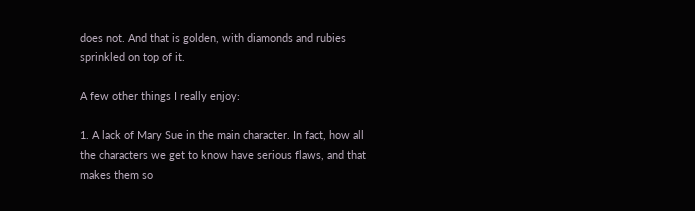does not. And that is golden, with diamonds and rubies sprinkled on top of it.

A few other things I really enjoy:

1. A lack of Mary Sue in the main character. In fact, how all the characters we get to know have serious flaws, and that makes them so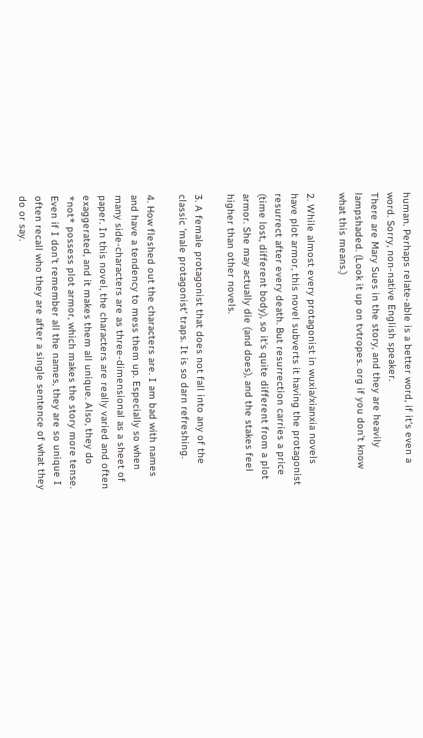human. Perhaps relate-able is a better word, if it's even a word. Sorry, non-native English speaker.
There are Mary Sues in the story, and they are heavily lampshaded. (Look it up on tvtropes. org if you don't know what this means.)

2. While almost every protagonist in wuxia/xianxia novels have plot armor, this novel subverts it having the protagonist resurrect after every death. But resurrection carries a price (time lost, different body), so it's quite different from a plot armor. She may actually die (and does), and the stakes feel higher than other novels.

3. A female protagonist that does not fall into any of the classic 'male protagonist' traps. It is so darn refreshing.

4. How fleshed out the characters are. I am bad with names and have a tendency to mess them up. Especially so when many side-characters are as three-dimensional as a sheet of paper. In this novel, the characters are really varied and often exaggerated, and it makes them all unique. Also, they do *not* possess plot armor, which makes the story more tense. Even if I don't remember all the names, they are so unique I often recall who they are after a single sentence of what they do or say.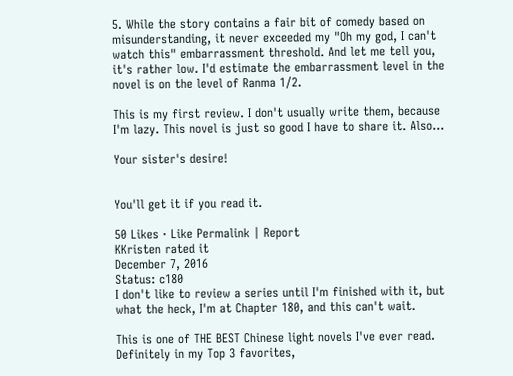5. While the story contains a fair bit of comedy based on misunderstanding, it never exceeded my "Oh my god, I can't watch this" embarrassment threshold. And let me tell you, it's rather low. I'd estimate the embarrassment level in the novel is on the level of Ranma 1/2.

This is my first review. I don't usually write them, because I'm lazy. This novel is just so good I have to share it. Also...

Your sister's desire!


You'll get it if you read it.

50 Likes · Like Permalink | Report
KKristen rated it
December 7, 2016
Status: c180
I don't like to review a series until I'm finished with it, but what the heck, I'm at Chapter 180, and this can't wait.

This is one of THE BEST Chinese light novels I've ever read. Definitely in my Top 3 favorites,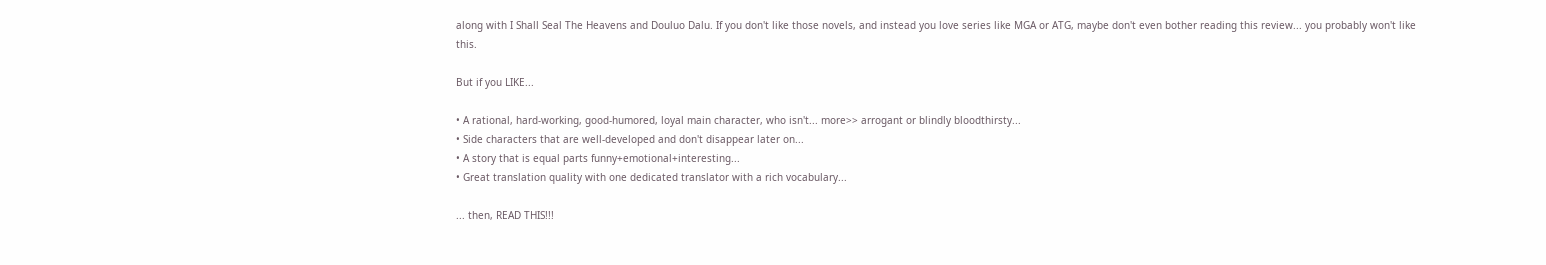along with I Shall Seal The Heavens and Douluo Dalu. If you don't like those novels, and instead you love series like MGA or ATG, maybe don't even bother reading this review... you probably won't like this.

But if you LIKE...

• A rational, hard-working, good-humored, loyal main character, who isn't... more>> arrogant or blindly bloodthirsty...
• Side characters that are well-developed and don't disappear later on...
• A story that is equal parts funny+emotional+interesting...
• Great translation quality with one dedicated translator with a rich vocabulary...

... then, READ THIS!!!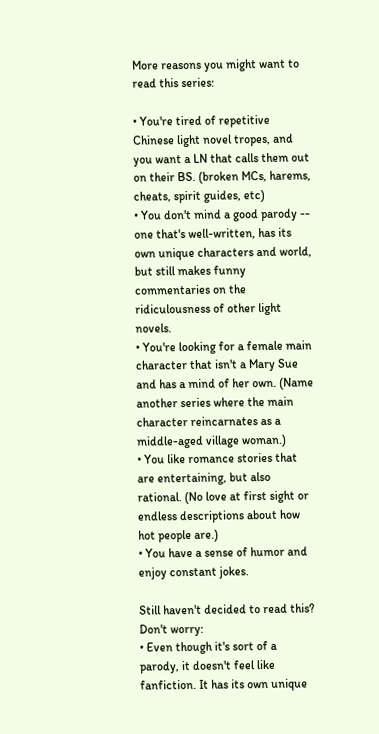More reasons you might want to read this series:

• You're tired of repetitive Chinese light novel tropes, and you want a LN that calls them out on their BS. (broken MCs, harems, cheats, spirit guides, etc)
• You don't mind a good parody -- one that's well-written, has its own unique characters and world, but still makes funny commentaries on the ridiculousness of other light novels.
• You're looking for a female main character that isn't a Mary Sue and has a mind of her own. (Name another series where the main character reincarnates as a middle-aged village woman.)
• You like romance stories that are entertaining, but also rational. (No love at first sight or endless descriptions about how hot people are.)
• You have a sense of humor and enjoy constant jokes.

Still haven't decided to read this? Don't worry:
• Even though it's sort of a parody, it doesn't feel like fanfiction. It has its own unique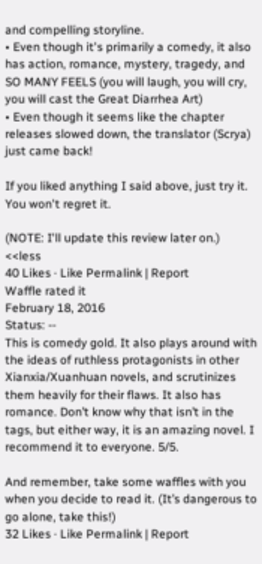and compelling storyline.
• Even though it's primarily a comedy, it also has action, romance, mystery, tragedy, and SO MANY FEELS (you will laugh, you will cry, you will cast the Great Diarrhea Art)
• Even though it seems like the chapter releases slowed down, the translator (Scrya) just came back!

If you liked anything I said above, just try it. You won't regret it.

(NOTE: I'll update this review later on.) <<less
40 Likes · Like Permalink | Report
Waffle rated it
February 18, 2016
Status: --
This is comedy gold. It also plays around with the ideas of ruthless protagonists in other Xianxia/Xuanhuan novels, and scrutinizes them heavily for their flaws. It also has romance. Don’t know why that isn’t in the tags, but either way, it is an amazing novel. I recommend it to everyone. 5/5.

And remember, take some waffles with you when you decide to read it. (It’s dangerous to go alone, take this!)
32 Likes · Like Permalink | Report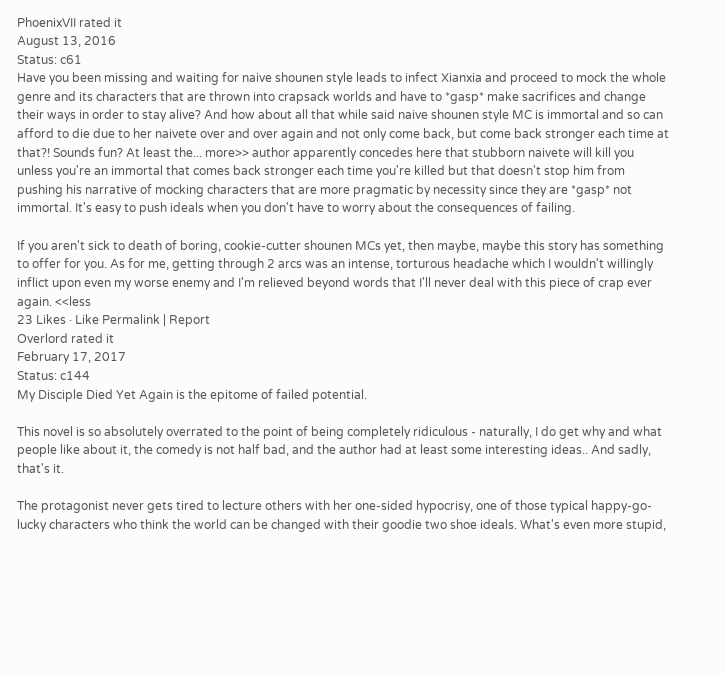PhoenixVII rated it
August 13, 2016
Status: c61
Have you been missing and waiting for naive shounen style leads to infect Xianxia and proceed to mock the whole genre and its characters that are thrown into crapsack worlds and have to *gasp* make sacrifices and change their ways in order to stay alive? And how about all that while said naive shounen style MC is immortal and so can afford to die due to her naivete over and over again and not only come back, but come back stronger each time at that?! Sounds fun? At least the... more>> author apparently concedes here that stubborn naivete will kill you unless you're an immortal that comes back stronger each time you're killed but that doesn't stop him from pushing his narrative of mocking characters that are more pragmatic by necessity since they are *gasp* not immortal. It's easy to push ideals when you don't have to worry about the consequences of failing.

If you aren't sick to death of boring, cookie-cutter shounen MCs yet, then maybe, maybe this story has something to offer for you. As for me, getting through 2 arcs was an intense, torturous headache which I wouldn't willingly inflict upon even my worse enemy and I'm relieved beyond words that I'll never deal with this piece of crap ever again. <<less
23 Likes · Like Permalink | Report
Overlord rated it
February 17, 2017
Status: c144
My Disciple Died Yet Again is the epitome of failed potential.

This novel is so absolutely overrated to the point of being completely ridiculous - naturally, I do get why and what people like about it, the comedy is not half bad, and the author had at least some interesting ideas.. And sadly, that's it.

The protagonist never gets tired to lecture others with her one-sided hypocrisy, one of those typical happy-go-lucky characters who think the world can be changed with their goodie two shoe ideals. What's even more stupid,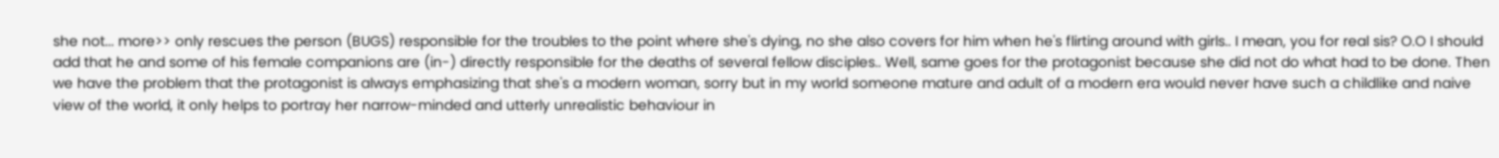she not... more>> only rescues the person (BUGS) responsible for the troubles to the point where she's dying, no she also covers for him when he's flirting around with girls.. I mean, you for real sis? O.O I should add that he and some of his female companions are (in-) directly responsible for the deaths of several fellow disciples.. Well, same goes for the protagonist because she did not do what had to be done. Then we have the problem that the protagonist is always emphasizing that she's a modern woman, sorry but in my world someone mature and adult of a modern era would never have such a childlike and naive view of the world, it only helps to portray her narrow-minded and utterly unrealistic behaviour in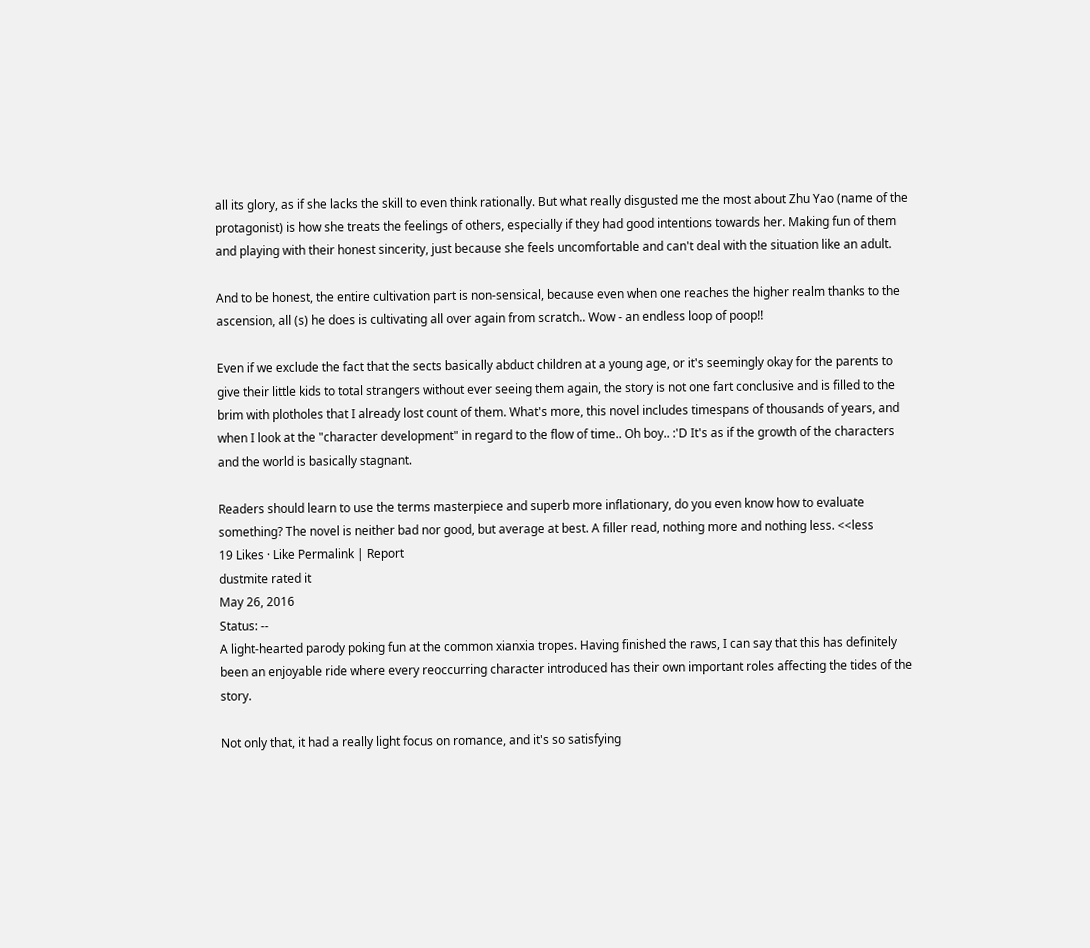all its glory, as if she lacks the skill to even think rationally. But what really disgusted me the most about Zhu Yao (name of the protagonist) is how she treats the feelings of others, especially if they had good intentions towards her. Making fun of them and playing with their honest sincerity, just because she feels uncomfortable and can't deal with the situation like an adult.

And to be honest, the entire cultivation part is non-sensical, because even when one reaches the higher realm thanks to the ascension, all (s) he does is cultivating all over again from scratch.. Wow - an endless loop of poop!!

Even if we exclude the fact that the sects basically abduct children at a young age, or it's seemingly okay for the parents to give their little kids to total strangers without ever seeing them again, the story is not one fart conclusive and is filled to the brim with plotholes that I already lost count of them. What's more, this novel includes timespans of thousands of years, and when I look at the "character development" in regard to the flow of time.. Oh boy.. :'D It's as if the growth of the characters and the world is basically stagnant.

Readers should learn to use the terms masterpiece and superb more inflationary, do you even know how to evaluate something? The novel is neither bad nor good, but average at best. A filler read, nothing more and nothing less. <<less
19 Likes · Like Permalink | Report
dustmite rated it
May 26, 2016
Status: --
A light-hearted parody poking fun at the common xianxia tropes. Having finished the raws, I can say that this has definitely been an enjoyable ride where every reoccurring character introduced has their own important roles affecting the tides of the story.

Not only that, it had a really light focus on romance, and it's so satisfying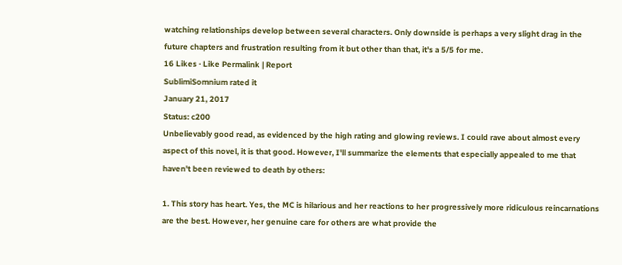watching relationships develop between several characters. Only downside is perhaps a very slight drag in the future chapters and frustration resulting from it but other than that, it's a 5/5 for me.
16 Likes · Like Permalink | Report
SublimiSomnium rated it
January 21, 2017
Status: c200
Unbelievably good read, as evidenced by the high rating and glowing reviews. I could rave about almost every aspect of this novel, it is that good. However, I'll summarize the elements that especially appealed to me that haven't been reviewed to death by others:

1. This story has heart. Yes, the MC is hilarious and her reactions to her progressively more ridiculous reincarnations are the best. However, her genuine care for others are what provide the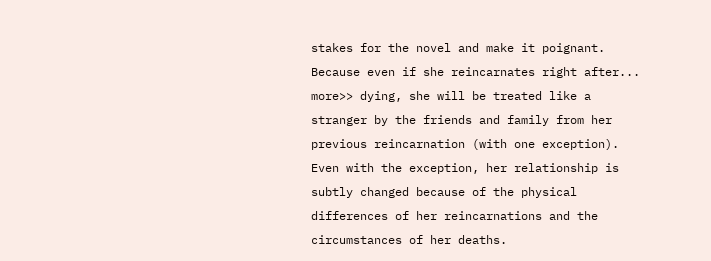stakes for the novel and make it poignant. Because even if she reincarnates right after... more>> dying, she will be treated like a stranger by the friends and family from her previous reincarnation (with one exception). Even with the exception, her relationship is subtly changed because of the physical differences of her reincarnations and the circumstances of her deaths.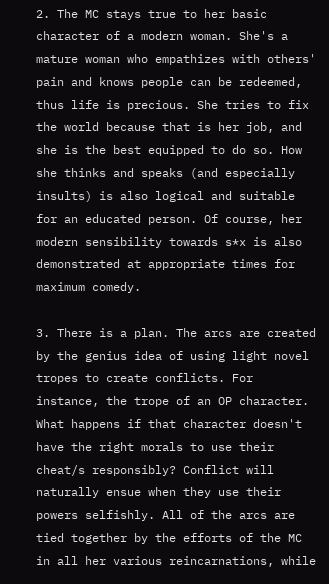2. The MC stays true to her basic character of a modern woman. She's a mature woman who empathizes with others' pain and knows people can be redeemed, thus life is precious. She tries to fix the world because that is her job, and she is the best equipped to do so. How she thinks and speaks (and especially insults) is also logical and suitable for an educated person. Of course, her modern sensibility towards s*x is also demonstrated at appropriate times for maximum comedy.

3. There is a plan. The arcs are created by the genius idea of using light novel tropes to create conflicts. For instance, the trope of an OP character. What happens if that character doesn't have the right morals to use their cheat/s responsibly? Conflict will naturally ensue when they use their powers selfishly. All of the arcs are tied together by the efforts of the MC in all her various reincarnations, while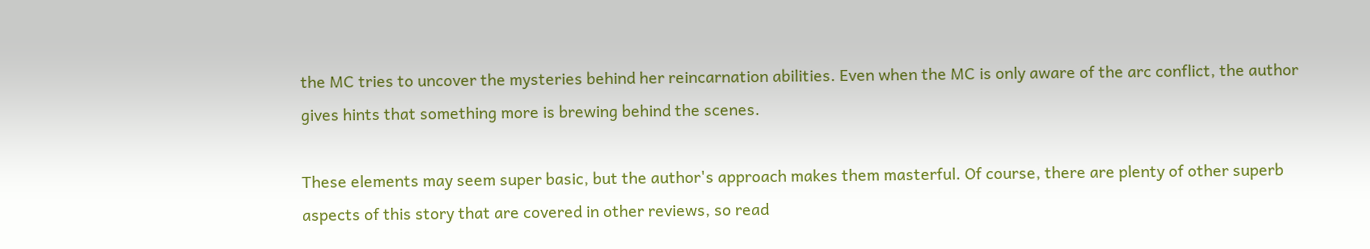the MC tries to uncover the mysteries behind her reincarnation abilities. Even when the MC is only aware of the arc conflict, the author gives hints that something more is brewing behind the scenes.

These elements may seem super basic, but the author's approach makes them masterful. Of course, there are plenty of other superb aspects of this story that are covered in other reviews, so read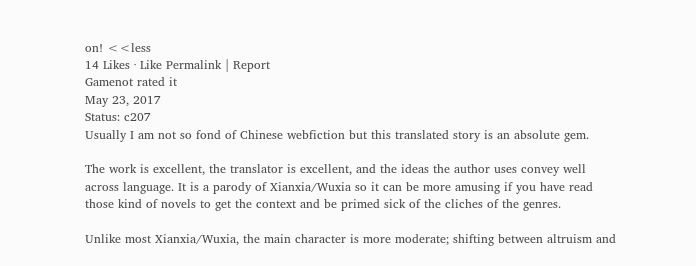on! <<less
14 Likes · Like Permalink | Report
Gamenot rated it
May 23, 2017
Status: c207
Usually I am not so fond of Chinese webfiction but this translated story is an absolute gem.

The work is excellent, the translator is excellent, and the ideas the author uses convey well across language. It is a parody of Xianxia/Wuxia so it can be more amusing if you have read those kind of novels to get the context and be primed sick of the cliches of the genres.

Unlike most Xianxia/Wuxia, the main character is more moderate; shifting between altruism and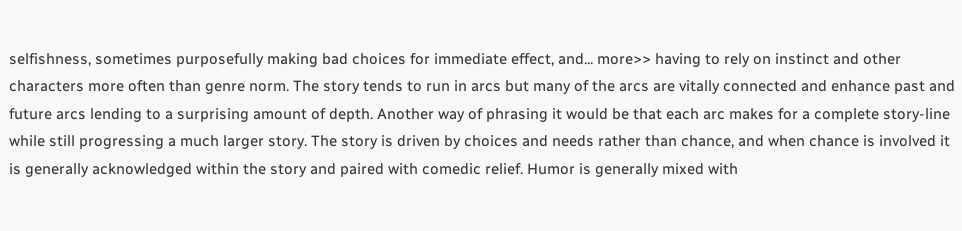selfishness, sometimes purposefully making bad choices for immediate effect, and... more>> having to rely on instinct and other characters more often than genre norm. The story tends to run in arcs but many of the arcs are vitally connected and enhance past and future arcs lending to a surprising amount of depth. Another way of phrasing it would be that each arc makes for a complete story-line while still progressing a much larger story. The story is driven by choices and needs rather than chance, and when chance is involved it is generally acknowledged within the story and paired with comedic relief. Humor is generally mixed with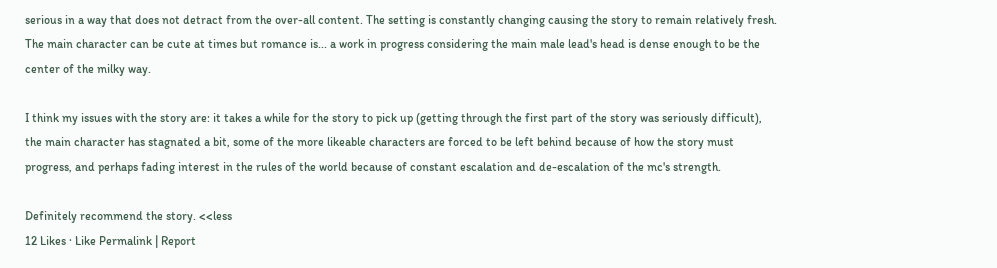serious in a way that does not detract from the over-all content. The setting is constantly changing causing the story to remain relatively fresh. The main character can be cute at times but romance is... a work in progress considering the main male lead's head is dense enough to be the center of the milky way.

I think my issues with the story are: it takes a while for the story to pick up (getting through the first part of the story was seriously difficult), the main character has stagnated a bit, some of the more likeable characters are forced to be left behind because of how the story must progress, and perhaps fading interest in the rules of the world because of constant escalation and de-escalation of the mc's strength.

Definitely recommend the story. <<less
12 Likes · Like Permalink | Report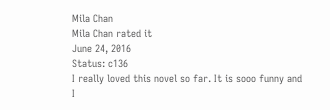Mila Chan
Mila Chan rated it
June 24, 2016
Status: c136
I really loved this novel so far. It is sooo funny and I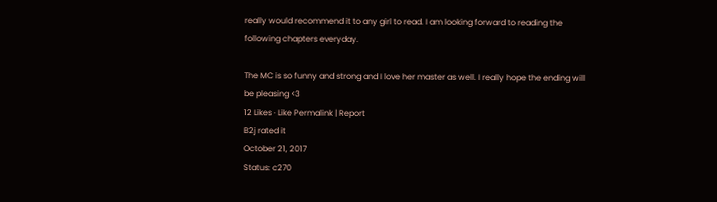really would recommend it to any girl to read. I am looking forward to reading the following chapters everyday.

The MC is so funny and strong and I love her master as well. I really hope the ending will be pleasing <3
12 Likes · Like Permalink | Report
B2j rated it
October 21, 2017
Status: c270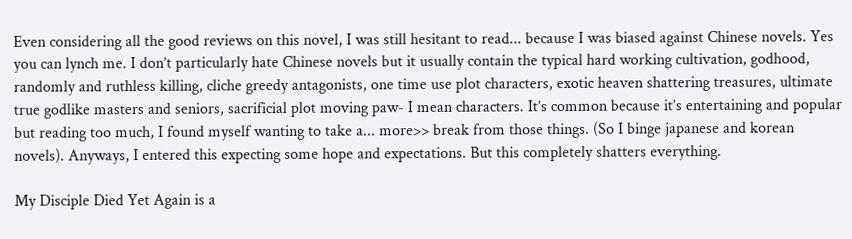Even considering all the good reviews on this novel, I was still hesitant to read... because I was biased against Chinese novels. Yes you can lynch me. I don’t particularly hate Chinese novels but it usually contain the typical hard working cultivation, godhood, randomly and ruthless killing, cliche greedy antagonists, one time use plot characters, exotic heaven shattering treasures, ultimate true godlike masters and seniors, sacrificial plot moving paw- I mean characters. It’s common because it’s entertaining and popular but reading too much, I found myself wanting to take a... more>> break from those things. (So I binge japanese and korean novels). Anyways, I entered this expecting some hope and expectations. But this completely shatters everything.

My Disciple Died Yet Again is a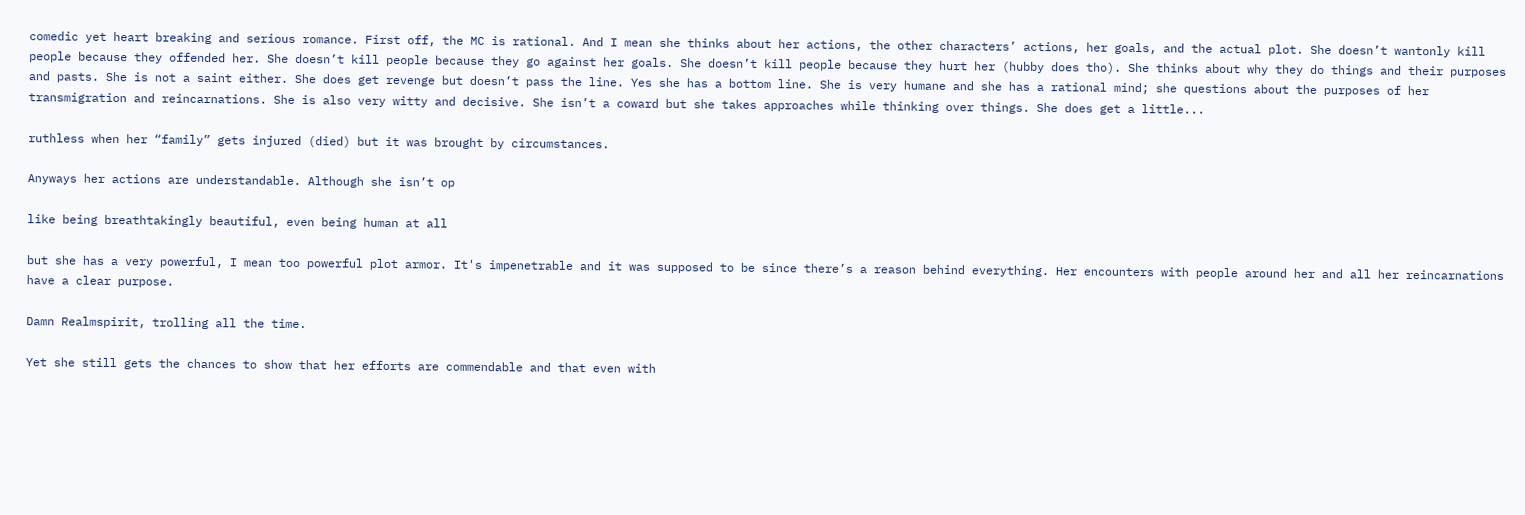comedic yet heart breaking and serious romance. First off, the MC is rational. And I mean she thinks about her actions, the other characters’ actions, her goals, and the actual plot. She doesn’t wantonly kill people because they offended her. She doesn’t kill people because they go against her goals. She doesn’t kill people because they hurt her (hubby does tho). She thinks about why they do things and their purposes and pasts. She is not a saint either. She does get revenge but doesn’t pass the line. Yes she has a bottom line. She is very humane and she has a rational mind; she questions about the purposes of her transmigration and reincarnations. She is also very witty and decisive. She isn’t a coward but she takes approaches while thinking over things. She does get a little...

ruthless when her “family” gets injured (died) but it was brought by circumstances.

Anyways her actions are understandable. Although she isn’t op

like being breathtakingly beautiful, even being human at all

but she has a very powerful, I mean too powerful plot armor. It's impenetrable and it was supposed to be since there’s a reason behind everything. Her encounters with people around her and all her reincarnations have a clear purpose.

Damn Realmspirit, trolling all the time.

Yet she still gets the chances to show that her efforts are commendable and that even with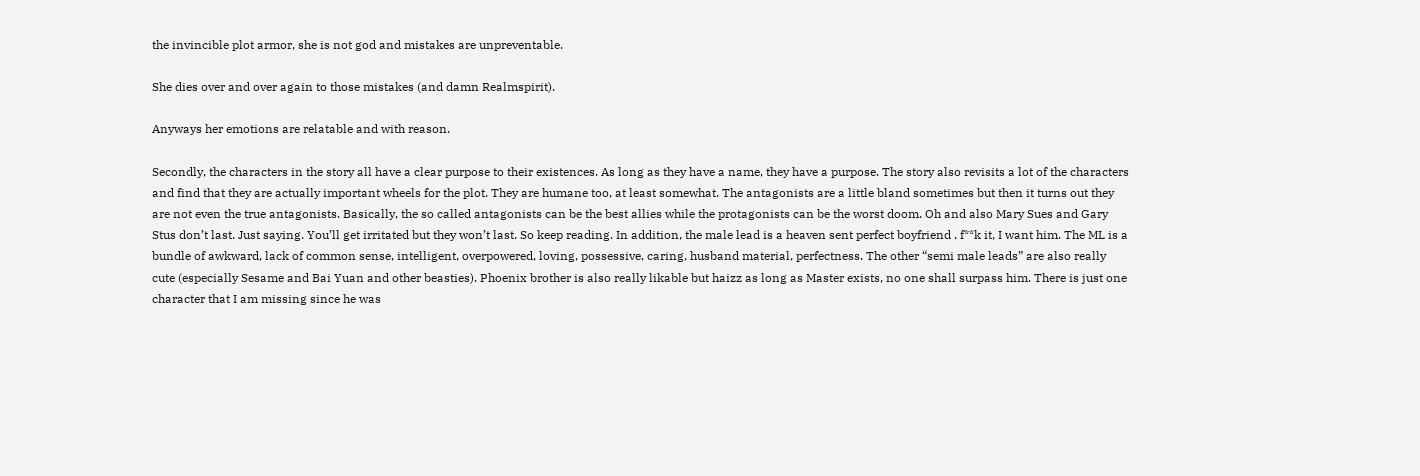the invincible plot armor, she is not god and mistakes are unpreventable.

She dies over and over again to those mistakes (and damn Realmspirit).

Anyways her emotions are relatable and with reason.

Secondly, the characters in the story all have a clear purpose to their existences. As long as they have a name, they have a purpose. The story also revisits a lot of the characters and find that they are actually important wheels for the plot. They are humane too, at least somewhat. The antagonists are a little bland sometimes but then it turns out they are not even the true antagonists. Basically, the so called antagonists can be the best allies while the protagonists can be the worst doom. Oh and also Mary Sues and Gary Stus don’t last. Just saying. You’ll get irritated but they won’t last. So keep reading. In addition, the male lead is a heaven sent perfect boyfriend . f**k it, I want him. The ML is a bundle of awkward, lack of common sense, intelligent, overpowered, loving, possessive, caring, husband material, perfectness. The other “semi male leads” are also really cute (especially Sesame and Bai Yuan and other beasties). Phoenix brother is also really likable but haizz as long as Master exists, no one shall surpass him. There is just one character that I am missing since he was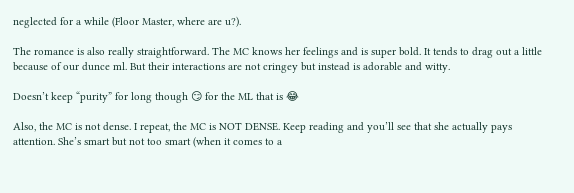neglected for a while (Floor Master, where are u?).

The romance is also really straightforward. The MC knows her feelings and is super bold. It tends to drag out a little because of our dunce ml. But their interactions are not cringey but instead is adorable and witty.

Doesn’t keep “purity” for long though 😏 for the ML that is 😂

Also, the MC is not dense. I repeat, the MC is NOT DENSE. Keep reading and you’ll see that she actually pays attention. She’s smart but not too smart (when it comes to a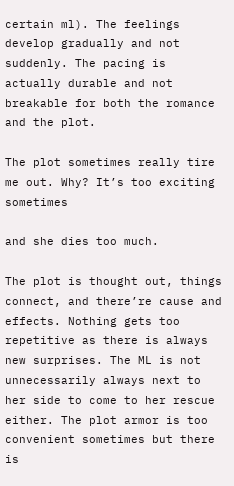certain ml). The feelings develop gradually and not suddenly. The pacing is actually durable and not breakable for both the romance and the plot.

The plot sometimes really tire me out. Why? It’s too exciting sometimes

and she dies too much.

The plot is thought out, things connect, and there’re cause and effects. Nothing gets too repetitive as there is always new surprises. The ML is not unnecessarily always next to her side to come to her rescue either. The plot armor is too convenient sometimes but there is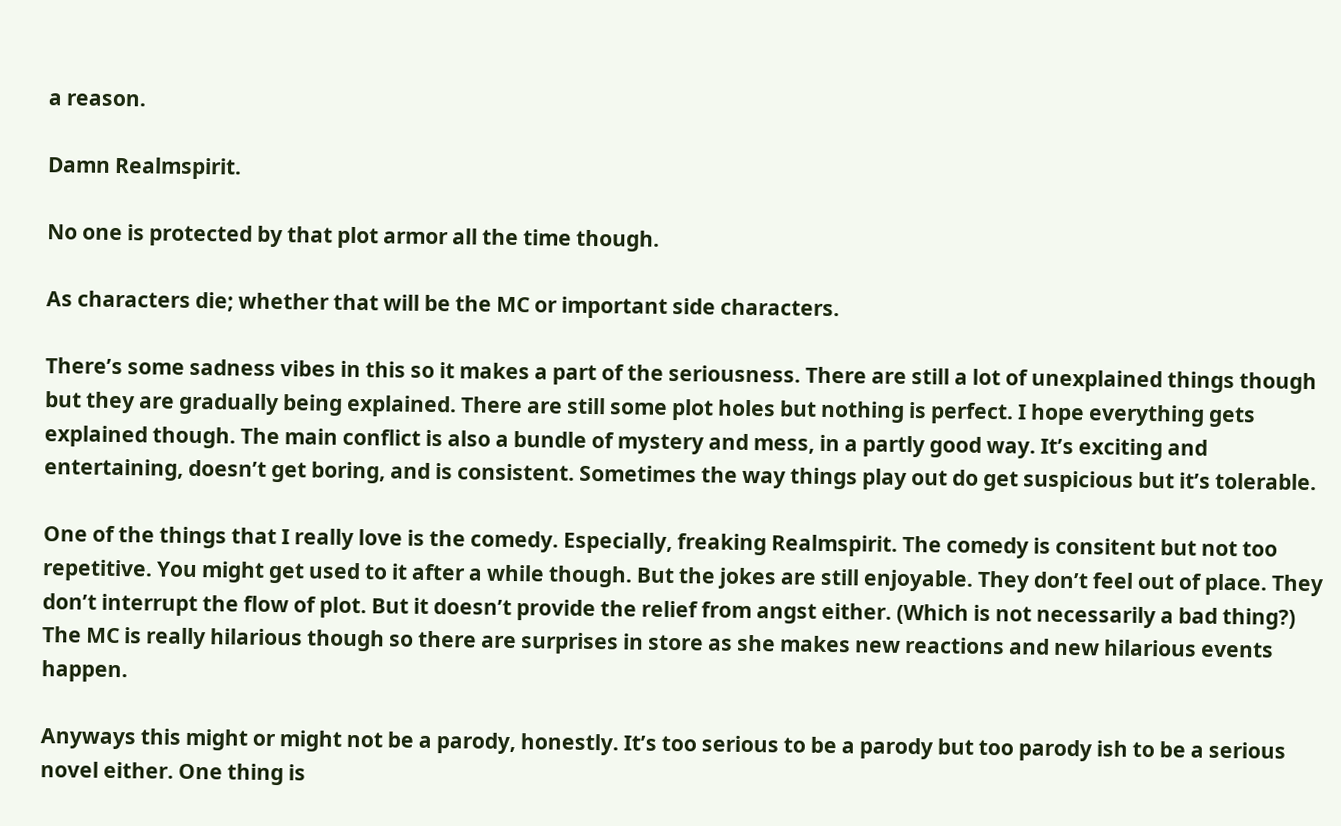a reason.

Damn Realmspirit.

No one is protected by that plot armor all the time though.

As characters die; whether that will be the MC or important side characters.

There’s some sadness vibes in this so it makes a part of the seriousness. There are still a lot of unexplained things though but they are gradually being explained. There are still some plot holes but nothing is perfect. I hope everything gets explained though. The main conflict is also a bundle of mystery and mess, in a partly good way. It’s exciting and entertaining, doesn’t get boring, and is consistent. Sometimes the way things play out do get suspicious but it’s tolerable.

One of the things that I really love is the comedy. Especially, freaking Realmspirit. The comedy is consitent but not too repetitive. You might get used to it after a while though. But the jokes are still enjoyable. They don’t feel out of place. They don’t interrupt the flow of plot. But it doesn’t provide the relief from angst either. (Which is not necessarily a bad thing?) The MC is really hilarious though so there are surprises in store as she makes new reactions and new hilarious events happen.

Anyways this might or might not be a parody, honestly. It’s too serious to be a parody but too parody ish to be a serious novel either. One thing is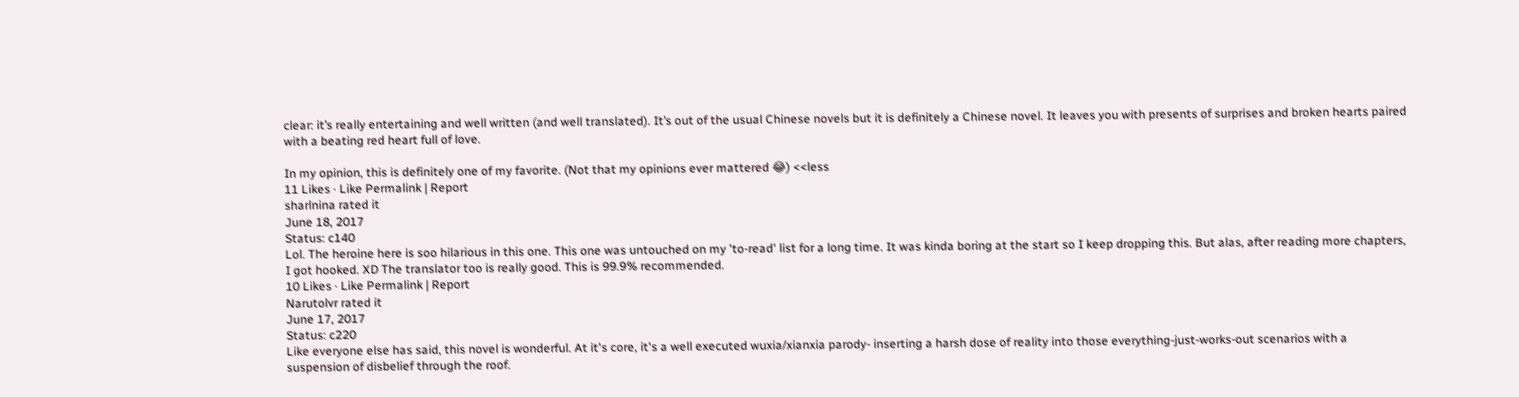clear: it’s really entertaining and well written (and well translated). It’s out of the usual Chinese novels but it is definitely a Chinese novel. It leaves you with presents of surprises and broken hearts paired with a beating red heart full of love.

In my opinion, this is definitely one of my favorite. (Not that my opinions ever mattered 😂) <<less
11 Likes · Like Permalink | Report
sharlnina rated it
June 18, 2017
Status: c140
Lol. The heroine here is soo hilarious in this one. This one was untouched on my 'to-read' list for a long time. It was kinda boring at the start so I keep dropping this. But alas, after reading more chapters, I got hooked. XD The translator too is really good. This is 99.9% recommended.
10 Likes · Like Permalink | Report
Narutolvr rated it
June 17, 2017
Status: c220
Like everyone else has said, this novel is wonderful. At it's core, it's a well executed wuxia/xianxia parody- inserting a harsh dose of reality into those everything-just-works-out scenarios with a suspension of disbelief through the roof.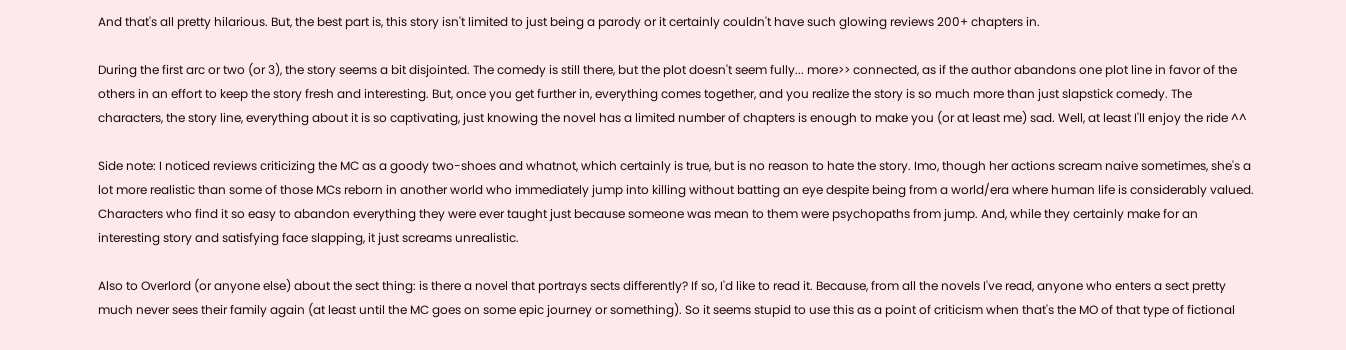And that's all pretty hilarious. But, the best part is, this story isn't limited to just being a parody or it certainly couldn't have such glowing reviews 200+ chapters in.

During the first arc or two (or 3), the story seems a bit disjointed. The comedy is still there, but the plot doesn't seem fully... more>> connected, as if the author abandons one plot line in favor of the others in an effort to keep the story fresh and interesting. But, once you get further in, everything comes together, and you realize the story is so much more than just slapstick comedy. The characters, the story line, everything about it is so captivating, just knowing the novel has a limited number of chapters is enough to make you (or at least me) sad. Well, at least I'll enjoy the ride ^^

Side note: I noticed reviews criticizing the MC as a goody two-shoes and whatnot, which certainly is true, but is no reason to hate the story. Imo, though her actions scream naive sometimes, she's a lot more realistic than some of those MCs reborn in another world who immediately jump into killing without batting an eye despite being from a world/era where human life is considerably valued. Characters who find it so easy to abandon everything they were ever taught just because someone was mean to them were psychopaths from jump. And, while they certainly make for an interesting story and satisfying face slapping, it just screams unrealistic.

Also to Overlord (or anyone else) about the sect thing: is there a novel that portrays sects differently? If so, I'd like to read it. Because, from all the novels I've read, anyone who enters a sect pretty much never sees their family again (at least until the MC goes on some epic journey or something). So it seems stupid to use this as a point of criticism when that's the MO of that type of fictional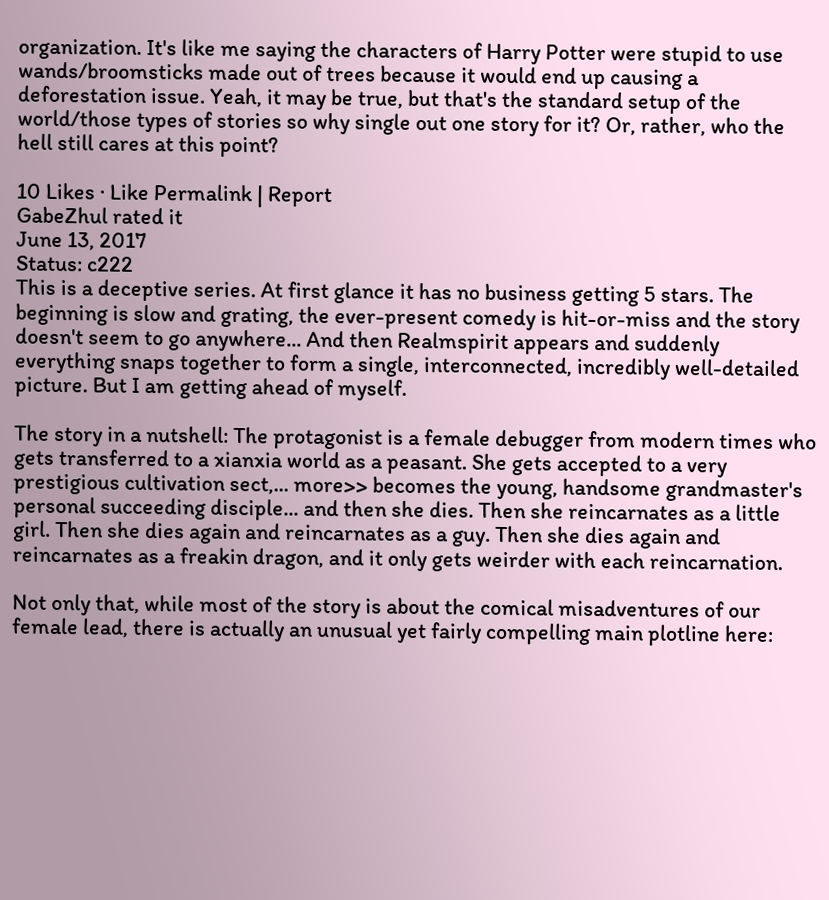organization. It's like me saying the characters of Harry Potter were stupid to use wands/broomsticks made out of trees because it would end up causing a deforestation issue. Yeah, it may be true, but that's the standard setup of the world/those types of stories so why single out one story for it? Or, rather, who the hell still cares at this point?

10 Likes · Like Permalink | Report
GabeZhul rated it
June 13, 2017
Status: c222
This is a deceptive series. At first glance it has no business getting 5 stars. The beginning is slow and grating, the ever-present comedy is hit-or-miss and the story doesn't seem to go anywhere... And then Realmspirit appears and suddenly everything snaps together to form a single, interconnected, incredibly well-detailed picture. But I am getting ahead of myself.

The story in a nutshell: The protagonist is a female debugger from modern times who gets transferred to a xianxia world as a peasant. She gets accepted to a very prestigious cultivation sect,... more>> becomes the young, handsome grandmaster's personal succeeding disciple... and then she dies. Then she reincarnates as a little girl. Then she dies again and reincarnates as a guy. Then she dies again and reincarnates as a freakin dragon, and it only gets weirder with each reincarnation.

Not only that, while most of the story is about the comical misadventures of our female lead, there is actually an unusual yet fairly compelling main plotline here: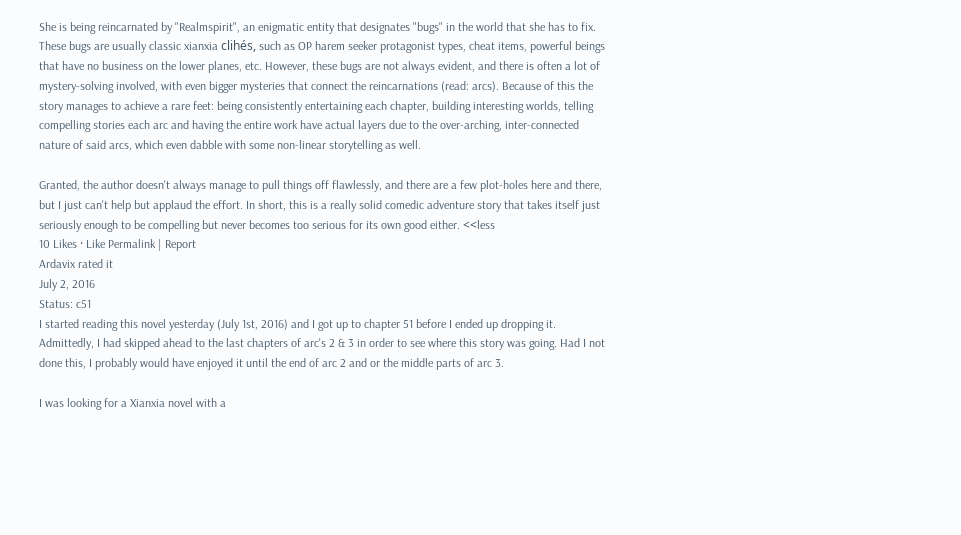She is being reincarnated by "Realmspirit", an enigmatic entity that designates "bugs" in the world that she has to fix. These bugs are usually classic xianxia clihés, such as OP harem seeker protagonist types, cheat items, powerful beings that have no business on the lower planes, etc. However, these bugs are not always evident, and there is often a lot of mystery-solving involved, with even bigger mysteries that connect the reincarnations (read: arcs). Because of this the story manages to achieve a rare feet: being consistently entertaining each chapter, building interesting worlds, telling compelling stories each arc and having the entire work have actual layers due to the over-arching, inter-connected nature of said arcs, which even dabble with some non-linear storytelling as well.

Granted, the author doesn't always manage to pull things off flawlessly, and there are a few plot-holes here and there, but I just can't help but applaud the effort. In short, this is a really solid comedic adventure story that takes itself just seriously enough to be compelling but never becomes too serious for its own good either. <<less
10 Likes · Like Permalink | Report
Ardavix rated it
July 2, 2016
Status: c51
I started reading this novel yesterday (July 1st, 2016) and I got up to chapter 51 before I ended up dropping it. Admittedly, I had skipped ahead to the last chapters of arc's 2 & 3 in order to see where this story was going. Had I not done this, I probably would have enjoyed it until the end of arc 2 and or the middle parts of arc 3.

I was looking for a Xianxia novel with a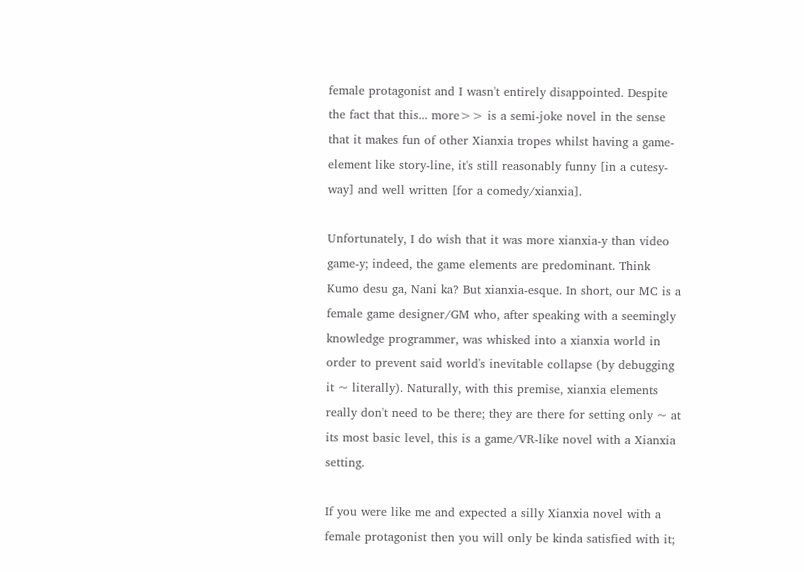female protagonist and I wasn't entirely disappointed. Despite the fact that this... more>> is a semi-joke novel in the sense that it makes fun of other Xianxia tropes whilst having a game-element like story-line, it's still reasonably funny [in a cutesy-way] and well written [for a comedy/xianxia].

Unfortunately, I do wish that it was more xianxia-y than video game-y; indeed, the game elements are predominant. Think Kumo desu ga, Nani ka? But xianxia-esque. In short, our MC is a female game designer/GM who, after speaking with a seemingly knowledge programmer, was whisked into a xianxia world in order to prevent said world's inevitable collapse (by debugging it ~ literally). Naturally, with this premise, xianxia elements really don't need to be there; they are there for setting only ~ at its most basic level, this is a game/VR-like novel with a Xianxia setting.

If you were like me and expected a silly Xianxia novel with a female protagonist then you will only be kinda satisfied with it;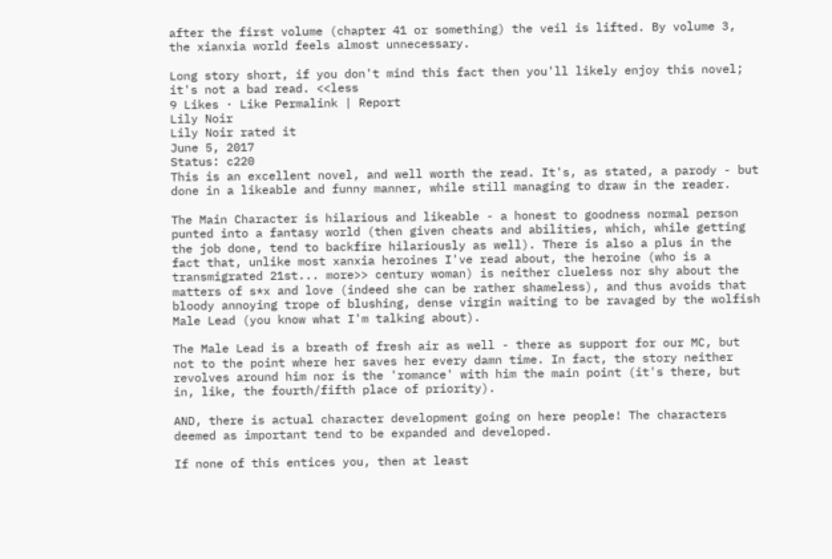after the first volume (chapter 41 or something) the veil is lifted. By volume 3, the xianxia world feels almost unnecessary.

Long story short, if you don't mind this fact then you'll likely enjoy this novel; it's not a bad read. <<less
9 Likes · Like Permalink | Report
Lily Noir
Lily Noir rated it
June 5, 2017
Status: c220
This is an excellent novel, and well worth the read. It's, as stated, a parody - but done in a likeable and funny manner, while still managing to draw in the reader.

The Main Character is hilarious and likeable - a honest to goodness normal person punted into a fantasy world (then given cheats and abilities, which, while getting the job done, tend to backfire hilariously as well). There is also a plus in the fact that, unlike most xanxia heroines I've read about, the heroine (who is a transmigrated 21st... more>> century woman) is neither clueless nor shy about the matters of s*x and love (indeed she can be rather shameless), and thus avoids that bloody annoying trope of blushing, dense virgin waiting to be ravaged by the wolfish Male Lead (you know what I'm talking about).

The Male Lead is a breath of fresh air as well - there as support for our MC, but not to the point where her saves her every damn time. In fact, the story neither revolves around him nor is the 'romance' with him the main point (it's there, but in, like, the fourth/fifth place of priority).

AND, there is actual character development going on here people! The characters deemed as important tend to be expanded and developed.

If none of this entices you, then at least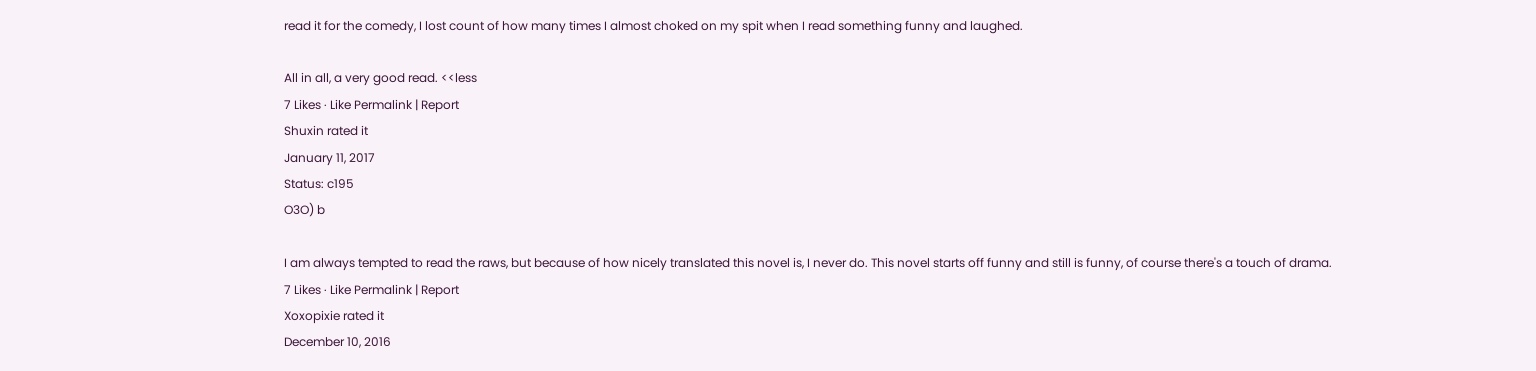read it for the comedy, I lost count of how many times I almost choked on my spit when I read something funny and laughed.

All in all, a very good read. <<less
7 Likes · Like Permalink | Report
Shuxin rated it
January 11, 2017
Status: c195
O3O) b

I am always tempted to read the raws, but because of how nicely translated this novel is, I never do. This novel starts off funny and still is funny, of course there's a touch of drama.
7 Likes · Like Permalink | Report
Xoxopixie rated it
December 10, 2016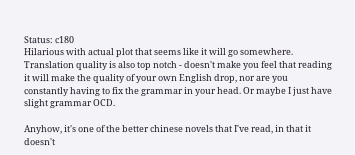Status: c180
Hilarious with actual plot that seems like it will go somewhere. Translation quality is also top notch - doesn't make you feel that reading it will make the quality of your own English drop, nor are you constantly having to fix the grammar in your head. Or maybe I just have slight grammar OCD.

Anyhow, it's one of the better chinese novels that I've read, in that it doesn't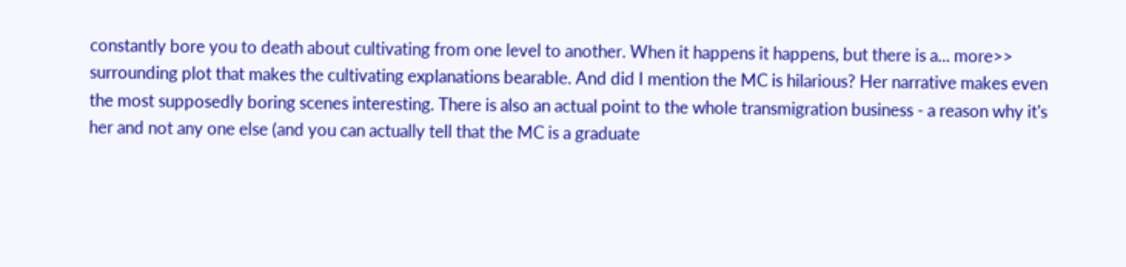constantly bore you to death about cultivating from one level to another. When it happens it happens, but there is a... more>> surrounding plot that makes the cultivating explanations bearable. And did I mention the MC is hilarious? Her narrative makes even the most supposedly boring scenes interesting. There is also an actual point to the whole transmigration business - a reason why it's her and not any one else (and you can actually tell that the MC is a graduate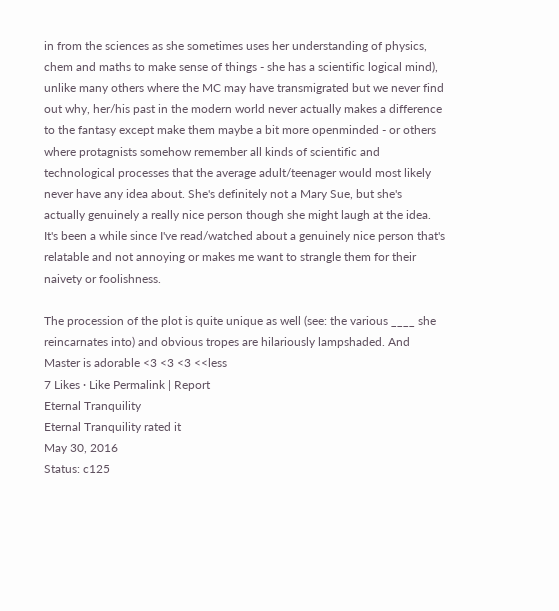in from the sciences as she sometimes uses her understanding of physics, chem and maths to make sense of things - she has a scientific logical mind), unlike many others where the MC may have transmigrated but we never find out why, her/his past in the modern world never actually makes a difference to the fantasy except make them maybe a bit more openminded - or others where protagnists somehow remember all kinds of scientific and technological processes that the average adult/teenager would most likely never have any idea about. She's definitely not a Mary Sue, but she's actually genuinely a really nice person though she might laugh at the idea. It's been a while since I've read/watched about a genuinely nice person that's relatable and not annoying or makes me want to strangle them for their naivety or foolishness.

The procession of the plot is quite unique as well (see: the various ____ she reincarnates into) and obvious tropes are hilariously lampshaded. And Master is adorable <3 <3 <3 <<less
7 Likes · Like Permalink | Report
Eternal Tranquility
Eternal Tranquility rated it
May 30, 2016
Status: c125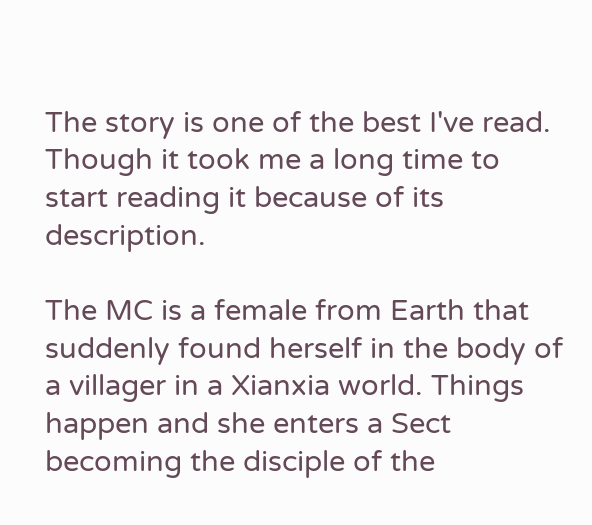The story is one of the best I've read. Though it took me a long time to start reading it because of its description.

The MC is a female from Earth that suddenly found herself in the body of a villager in a Xianxia world. Things happen and she enters a Sect becoming the disciple of the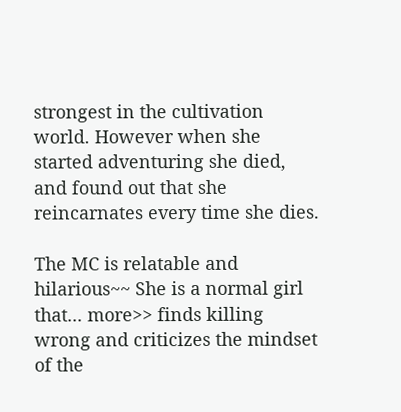strongest in the cultivation world. However when she started adventuring she died, and found out that she reincarnates every time she dies.

The MC is relatable and hilarious~~ She is a normal girl that... more>> finds killing wrong and criticizes the mindset of the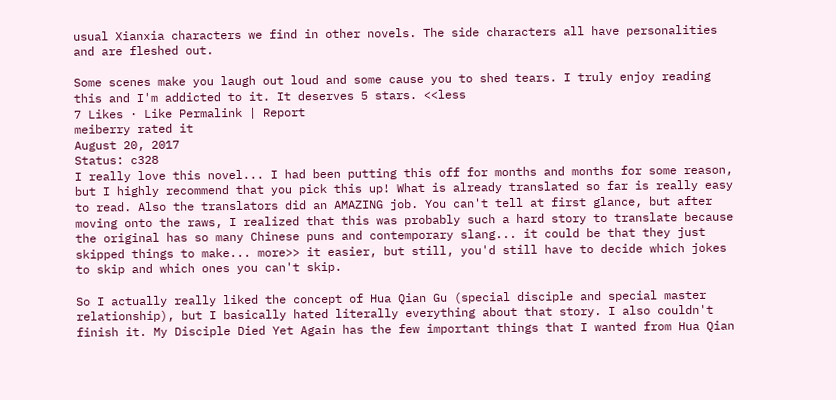usual Xianxia characters we find in other novels. The side characters all have personalities and are fleshed out.

Some scenes make you laugh out loud and some cause you to shed tears. I truly enjoy reading this and I'm addicted to it. It deserves 5 stars. <<less
7 Likes · Like Permalink | Report
meiberry rated it
August 20, 2017
Status: c328
I really love this novel... I had been putting this off for months and months for some reason, but I highly recommend that you pick this up! What is already translated so far is really easy to read. Also the translators did an AMAZING job. You can't tell at first glance, but after moving onto the raws, I realized that this was probably such a hard story to translate because the original has so many Chinese puns and contemporary slang... it could be that they just skipped things to make... more>> it easier, but still, you'd still have to decide which jokes to skip and which ones you can't skip.

So I actually really liked the concept of Hua Qian Gu (special disciple and special master relationship), but I basically hated literally everything about that story. I also couldn't finish it. My Disciple Died Yet Again has the few important things that I wanted from Hua Qian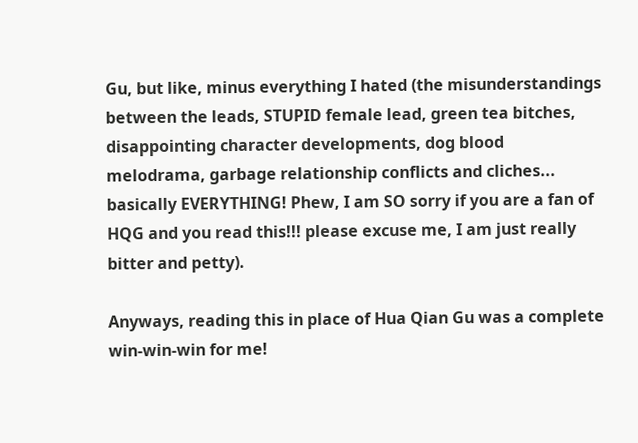Gu, but like, minus everything I hated (the misunderstandings between the leads, STUPID female lead, green tea bitches, disappointing character developments, dog blood melodrama, garbage relationship conflicts and cliches... basically EVERYTHING! Phew, I am SO sorry if you are a fan of HQG and you read this!!! please excuse me, I am just really bitter and petty).

Anyways, reading this in place of Hua Qian Gu was a complete win-win-win for me!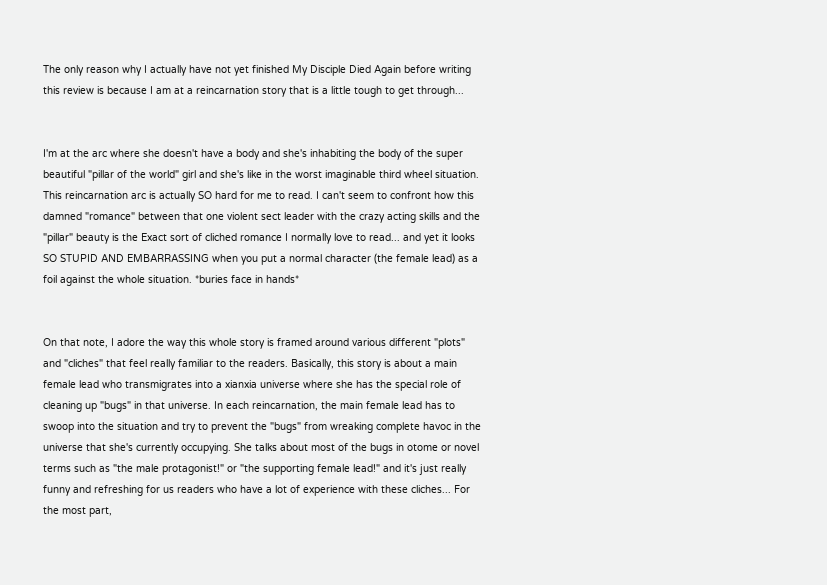The only reason why I actually have not yet finished My Disciple Died Again before writing this review is because I am at a reincarnation story that is a little tough to get through...


I'm at the arc where she doesn't have a body and she's inhabiting the body of the super beautiful "pillar of the world" girl and she's like in the worst imaginable third wheel situation. This reincarnation arc is actually SO hard for me to read. I can't seem to confront how this damned "romance" between that one violent sect leader with the crazy acting skills and the "pillar" beauty is the Exact sort of cliched romance I normally love to read... and yet it looks SO STUPID AND EMBARRASSING when you put a normal character (the female lead) as a foil against the whole situation. *buries face in hands*


On that note, I adore the way this whole story is framed around various different "plots" and "cliches" that feel really familiar to the readers. Basically, this story is about a main female lead who transmigrates into a xianxia universe where she has the special role of cleaning up "bugs" in that universe. In each reincarnation, the main female lead has to swoop into the situation and try to prevent the "bugs" from wreaking complete havoc in the universe that she's currently occupying. She talks about most of the bugs in otome or novel terms such as "the male protagonist!" or "the supporting female lead!" and it's just really funny and refreshing for us readers who have a lot of experience with these cliches... For the most part,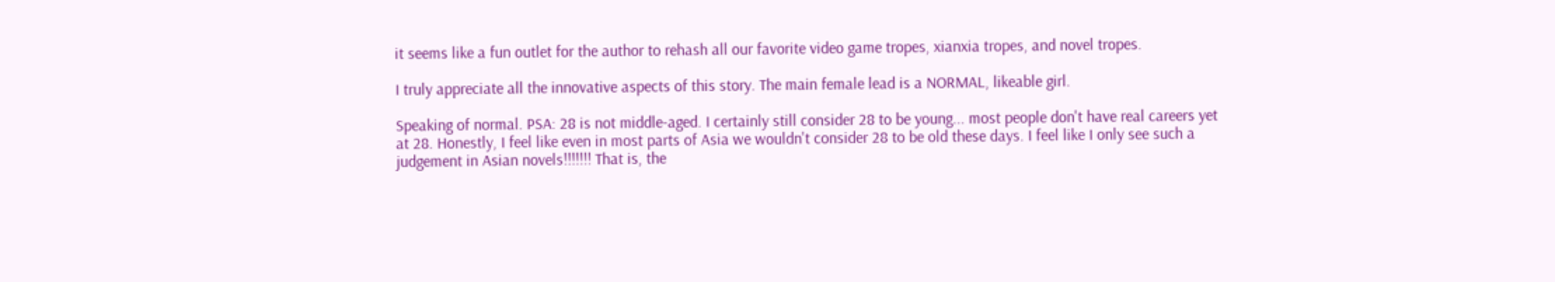it seems like a fun outlet for the author to rehash all our favorite video game tropes, xianxia tropes, and novel tropes.

I truly appreciate all the innovative aspects of this story. The main female lead is a NORMAL, likeable girl.

Speaking of normal. PSA: 28 is not middle-aged. I certainly still consider 28 to be young... most people don't have real careers yet at 28. Honestly, I feel like even in most parts of Asia we wouldn't consider 28 to be old these days. I feel like I only see such a judgement in Asian novels!!!!!!! That is, the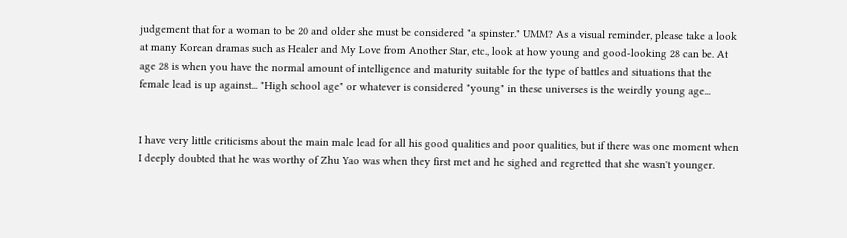judgement that for a woman to be 20 and older she must be considered "a spinster." UMM? As a visual reminder, please take a look at many Korean dramas such as Healer and My Love from Another Star, etc., look at how young and good-looking 28 can be. At age 28 is when you have the normal amount of intelligence and maturity suitable for the type of battles and situations that the female lead is up against... "High school age" or whatever is considered "young" in these universes is the weirdly young age...


I have very little criticisms about the main male lead for all his good qualities and poor qualities, but if there was one moment when I deeply doubted that he was worthy of Zhu Yao was when they first met and he sighed and regretted that she wasn't younger.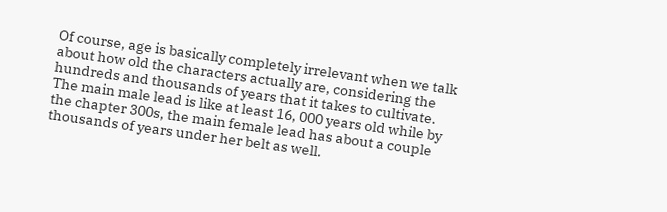Of course, age is basically completely irrelevant when we talk about how old the characters actually are, considering the hundreds and thousands of years that it takes to cultivate. The main male lead is like at least 16, 000 years old while by the chapter 300s, the main female lead has about a couple thousands of years under her belt as well.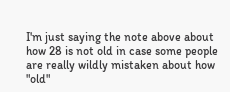I'm just saying the note above about how 28 is not old in case some people are really wildly mistaken about how "old"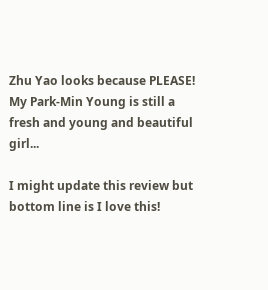Zhu Yao looks because PLEASE! My Park-Min Young is still a fresh and young and beautiful girl...

I might update this review but bottom line is I love this!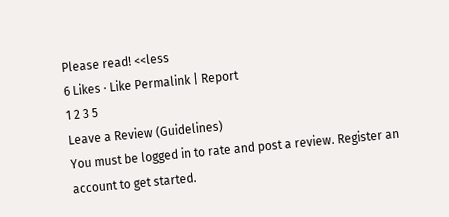Please read! <<less
6 Likes · Like Permalink | Report
1 2 3 5
Leave a Review (Guidelines)
You must be logged in to rate and post a review. Register an account to get started.